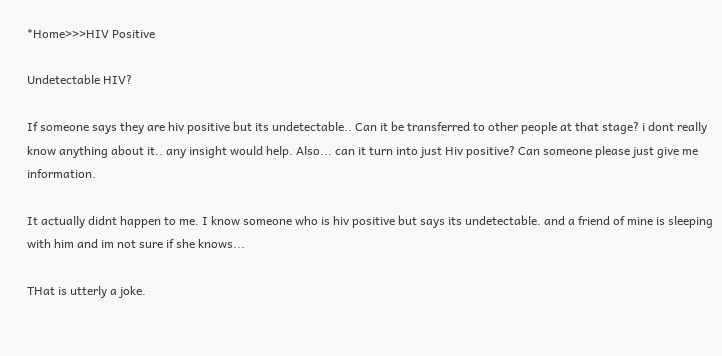*Home>>>HIV Positive

Undetectable HIV?

If someone says they are hiv positive but its undetectable.. Can it be transferred to other people at that stage? i dont really know anything about it.. any insight would help. Also... can it turn into just Hiv positive? Can someone please just give me information.

It actually didnt happen to me. I know someone who is hiv positive but says its undetectable. and a friend of mine is sleeping with him and im not sure if she knows...

THat is utterly a joke.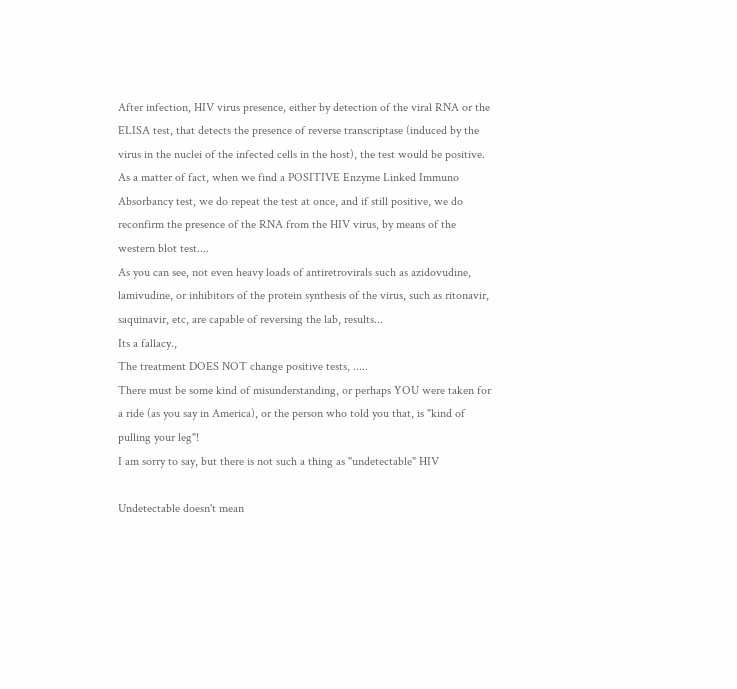After infection, HIV virus presence, either by detection of the viral RNA or the ELISA test, that detects the presence of reverse transcriptase (induced by the virus in the nuclei of the infected cells in the host), the test would be positive.
As a matter of fact, when we find a POSITIVE Enzyme Linked Immuno Absorbancy test, we do repeat the test at once, and if still positive, we do reconfirm the presence of the RNA from the HIV virus, by means of the western blot test....
As you can see, not even heavy loads of antiretrovirals such as azidovudine, lamivudine, or inhibitors of the protein synthesis of the virus, such as ritonavir, saquinavir, etc, are capable of reversing the lab, results...
Its a fallacy.,
The treatment DOES NOT change positive tests, .....
There must be some kind of misunderstanding, or perhaps YOU were taken for a ride (as you say in America), or the person who told you that, is "kind of pulling your leg"!
I am sorry to say, but there is not such a thing as "undetectable" HIV

Undetectable doesn't mean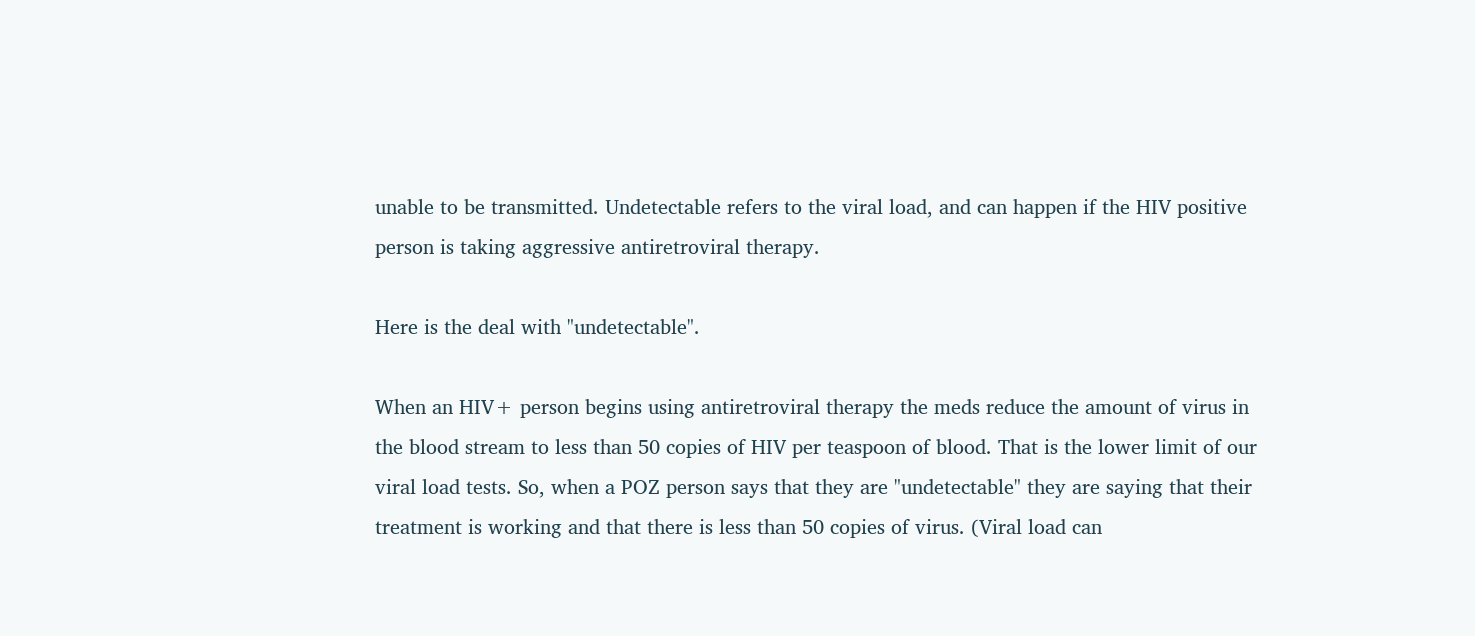unable to be transmitted. Undetectable refers to the viral load, and can happen if the HIV positive person is taking aggressive antiretroviral therapy.

Here is the deal with "undetectable".

When an HIV+ person begins using antiretroviral therapy the meds reduce the amount of virus in the blood stream to less than 50 copies of HIV per teaspoon of blood. That is the lower limit of our viral load tests. So, when a POZ person says that they are "undetectable" they are saying that their treatment is working and that there is less than 50 copies of virus. (Viral load can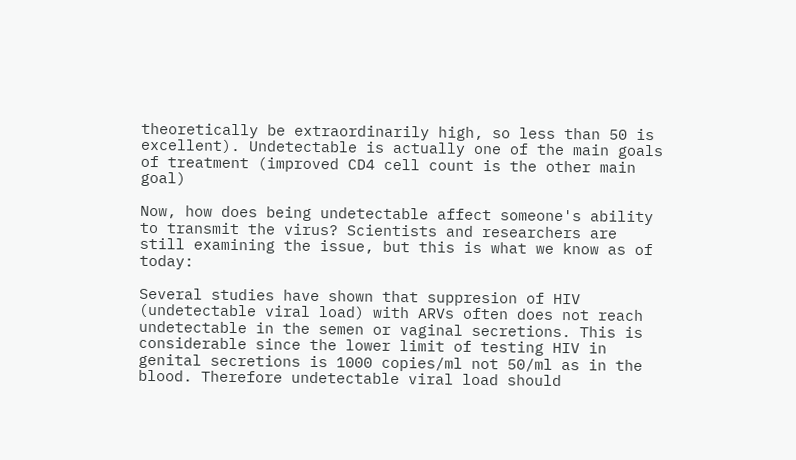theoretically be extraordinarily high, so less than 50 is excellent). Undetectable is actually one of the main goals of treatment (improved CD4 cell count is the other main goal)

Now, how does being undetectable affect someone's ability to transmit the virus? Scientists and researchers are still examining the issue, but this is what we know as of today:

Several studies have shown that suppresion of HIV (undetectable viral load) with ARVs often does not reach undetectable in the semen or vaginal secretions. This is considerable since the lower limit of testing HIV in genital secretions is 1000 copies/ml not 50/ml as in the blood. Therefore undetectable viral load should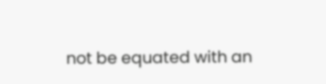not be equated with an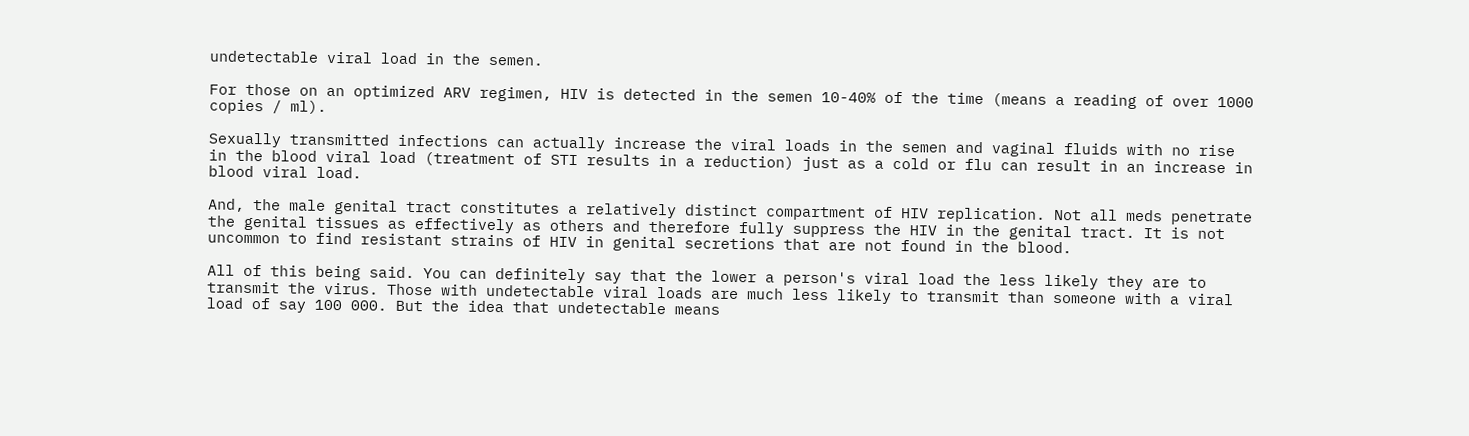undetectable viral load in the semen.

For those on an optimized ARV regimen, HIV is detected in the semen 10-40% of the time (means a reading of over 1000 copies / ml).

Sexually transmitted infections can actually increase the viral loads in the semen and vaginal fluids with no rise in the blood viral load (treatment of STI results in a reduction) just as a cold or flu can result in an increase in blood viral load.

And, the male genital tract constitutes a relatively distinct compartment of HIV replication. Not all meds penetrate the genital tissues as effectively as others and therefore fully suppress the HIV in the genital tract. It is not uncommon to find resistant strains of HIV in genital secretions that are not found in the blood.

All of this being said. You can definitely say that the lower a person's viral load the less likely they are to transmit the virus. Those with undetectable viral loads are much less likely to transmit than someone with a viral load of say 100 000. But the idea that undetectable means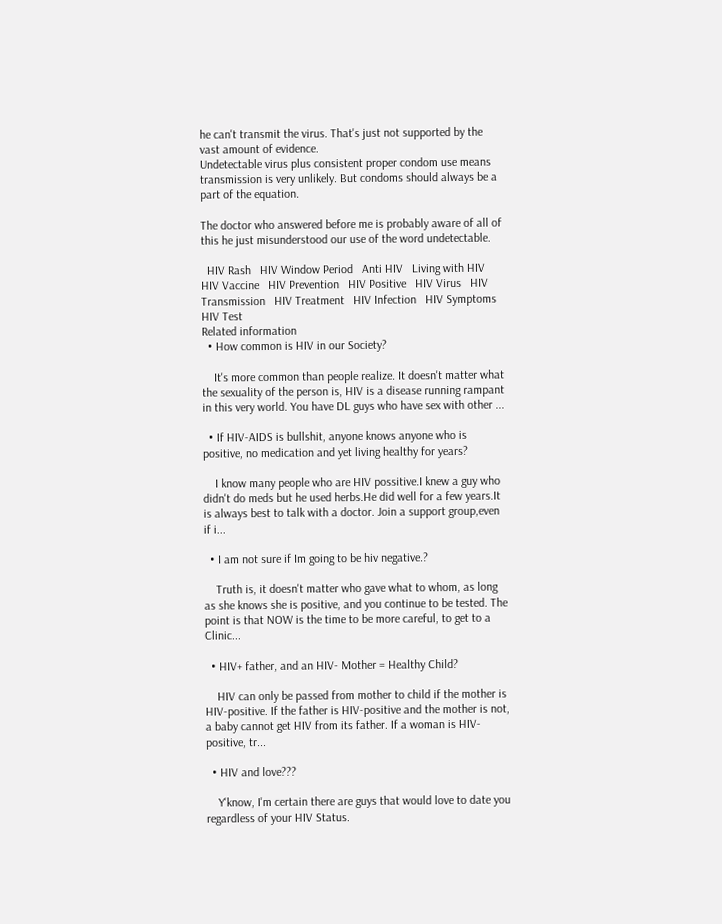he can't transmit the virus. That's just not supported by the vast amount of evidence.
Undetectable virus plus consistent proper condom use means transmission is very unlikely. But condoms should always be a part of the equation.

The doctor who answered before me is probably aware of all of this he just misunderstood our use of the word undetectable.

  HIV Rash   HIV Window Period   Anti HIV   Living with HIV   HIV Vaccine   HIV Prevention   HIV Positive   HIV Virus   HIV Transmission   HIV Treatment   HIV Infection   HIV Symptoms   HIV Test
Related information
  • How common is HIV in our Society?

    It's more common than people realize. It doesn't matter what the sexuality of the person is, HIV is a disease running rampant in this very world. You have DL guys who have sex with other ...

  • If HIV-AIDS is bullshit, anyone knows anyone who is positive, no medication and yet living healthy for years?

    I know many people who are HIV possitive.I knew a guy who didn't do meds but he used herbs.He did well for a few years.It is always best to talk with a doctor. Join a support group,even if i...

  • I am not sure if Im going to be hiv negative.?

    Truth is, it doesn't matter who gave what to whom, as long as she knows she is positive, and you continue to be tested. The point is that NOW is the time to be more careful, to get to a Clinic...

  • HIV+ father, and an HIV- Mother = Healthy Child?

    HIV can only be passed from mother to child if the mother is HIV-positive. If the father is HIV-positive and the mother is not, a baby cannot get HIV from its father. If a woman is HIV-positive, tr...

  • HIV and love???

    Y'know, I'm certain there are guys that would love to date you regardless of your HIV Status.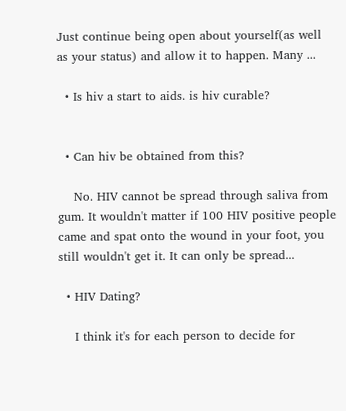Just continue being open about yourself(as well as your status) and allow it to happen. Many ...

  • Is hiv a start to aids. is hiv curable?


  • Can hiv be obtained from this?

    No. HIV cannot be spread through saliva from gum. It wouldn't matter if 100 HIV positive people came and spat onto the wound in your foot, you still wouldn't get it. It can only be spread...

  • HIV Dating?

    I think it's for each person to decide for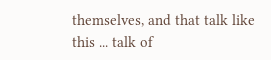themselves, and that talk like this ... talk of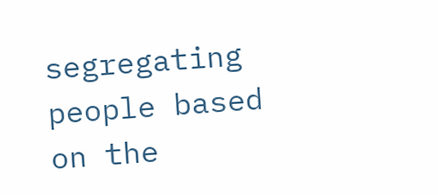segregating people based on the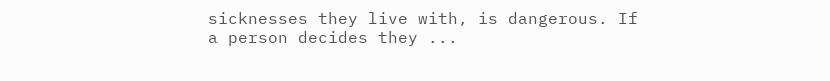sicknesses they live with, is dangerous. If a person decides they ...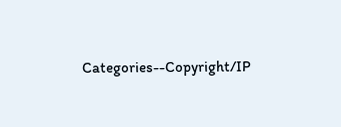Categories--Copyright/IP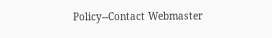Policy--Contact Webmaster